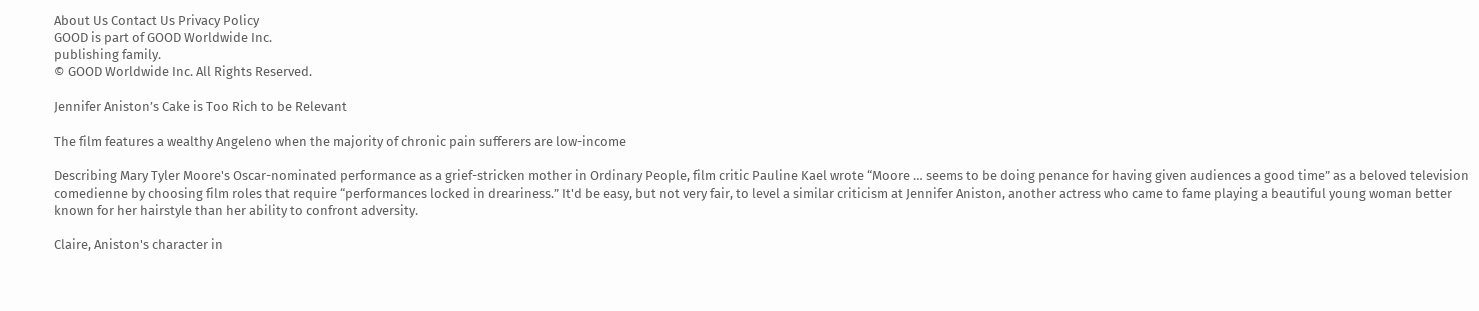About Us Contact Us Privacy Policy
GOOD is part of GOOD Worldwide Inc.
publishing family.
© GOOD Worldwide Inc. All Rights Reserved.

Jennifer Aniston’s Cake is Too Rich to be Relevant

The film features a wealthy Angeleno when the majority of chronic pain sufferers are low-income

Describing Mary Tyler Moore's Oscar-nominated performance as a grief-stricken mother in Ordinary People, film critic Pauline Kael wrote “Moore … seems to be doing penance for having given audiences a good time” as a beloved television comedienne by choosing film roles that require “performances locked in dreariness.” It'd be easy, but not very fair, to level a similar criticism at Jennifer Aniston, another actress who came to fame playing a beautiful young woman better known for her hairstyle than her ability to confront adversity.

Claire, Aniston's character in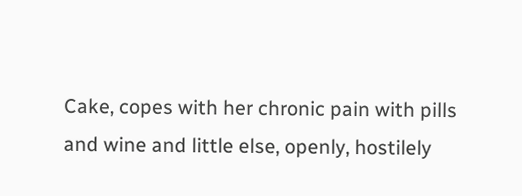Cake, copes with her chronic pain with pills and wine and little else, openly, hostilely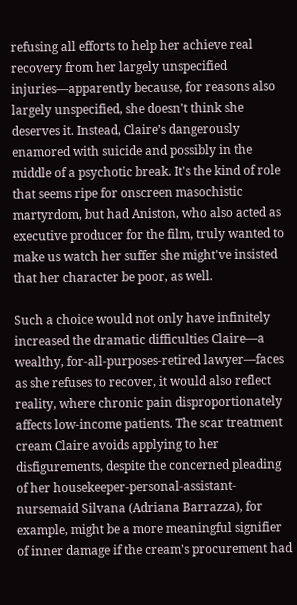refusing all efforts to help her achieve real recovery from her largely unspecified injuries—apparently because, for reasons also largely unspecified, she doesn't think she deserves it. Instead, Claire’s dangerously enamored with suicide and possibly in the middle of a psychotic break. It's the kind of role that seems ripe for onscreen masochistic martyrdom, but had Aniston, who also acted as executive producer for the film, truly wanted to make us watch her suffer she might've insisted that her character be poor, as well.

Such a choice would not only have infinitely increased the dramatic difficulties Claire—a wealthy, for-all-purposes-retired lawyer—faces as she refuses to recover, it would also reflect reality, where chronic pain disproportionately affects low-income patients. The scar treatment cream Claire avoids applying to her disfigurements, despite the concerned pleading of her housekeeper-personal-assistant-nursemaid Silvana (Adriana Barrazza), for example, might be a more meaningful signifier of inner damage if the cream's procurement had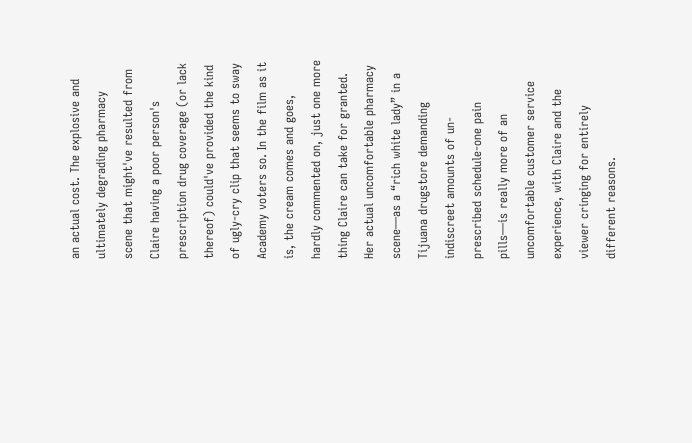an actual cost. The explosive and ultimately degrading pharmacy scene that might've resulted from Claire having a poor person's prescription drug coverage (or lack thereof) could've provided the kind of ugly-cry clip that seems to sway Academy voters so. In the film as it is, the cream comes and goes, hardly commented on, just one more thing Claire can take for granted. Her actual uncomfortable pharmacy scene—as a “rich white lady” in a Tijuana drugstore demanding indiscreet amounts of un-prescribed schedule-one pain pills—is really more of an uncomfortable customer service experience, with Claire and the viewer cringing for entirely different reasons.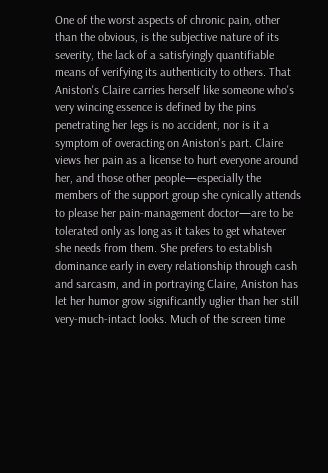One of the worst aspects of chronic pain, other than the obvious, is the subjective nature of its severity, the lack of a satisfyingly quantifiable means of verifying its authenticity to others. That Aniston's Claire carries herself like someone who's very wincing essence is defined by the pins penetrating her legs is no accident, nor is it a symptom of overacting on Aniston's part. Claire views her pain as a license to hurt everyone around her, and those other people—especially the members of the support group she cynically attends to please her pain-management doctor—are to be tolerated only as long as it takes to get whatever she needs from them. She prefers to establish dominance early in every relationship through cash and sarcasm, and in portraying Claire, Aniston has let her humor grow significantly uglier than her still very-much-intact looks. Much of the screen time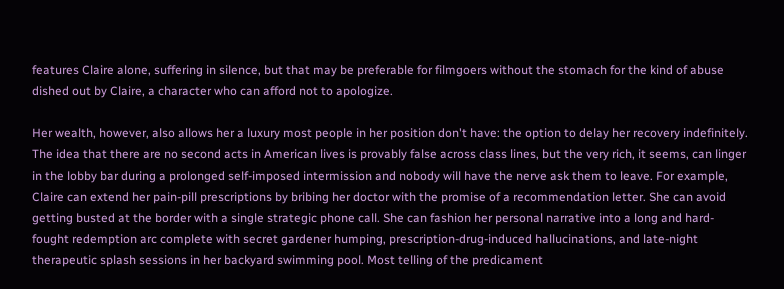features Claire alone, suffering in silence, but that may be preferable for filmgoers without the stomach for the kind of abuse dished out by Claire, a character who can afford not to apologize.

Her wealth, however, also allows her a luxury most people in her position don't have: the option to delay her recovery indefinitely. The idea that there are no second acts in American lives is provably false across class lines, but the very rich, it seems, can linger in the lobby bar during a prolonged self-imposed intermission and nobody will have the nerve ask them to leave. For example, Claire can extend her pain-pill prescriptions by bribing her doctor with the promise of a recommendation letter. She can avoid getting busted at the border with a single strategic phone call. She can fashion her personal narrative into a long and hard-fought redemption arc complete with secret gardener humping, prescription-drug-induced hallucinations, and late-night therapeutic splash sessions in her backyard swimming pool. Most telling of the predicament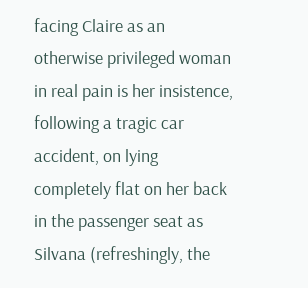facing Claire as an otherwise privileged woman in real pain is her insistence, following a tragic car accident, on lying completely flat on her back in the passenger seat as Silvana (refreshingly, the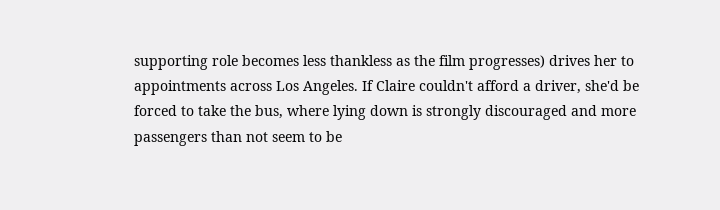supporting role becomes less thankless as the film progresses) drives her to appointments across Los Angeles. If Claire couldn't afford a driver, she'd be forced to take the bus, where lying down is strongly discouraged and more passengers than not seem to be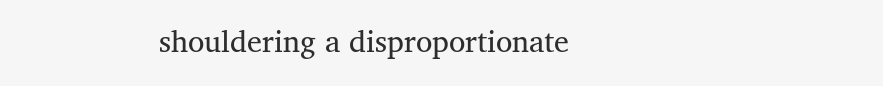shouldering a disproportionate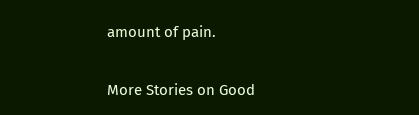amount of pain.

More Stories on Good